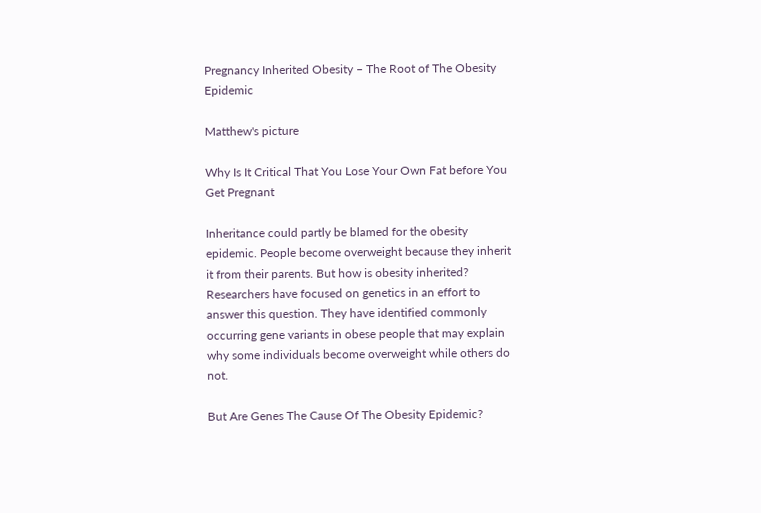Pregnancy Inherited Obesity – The Root of The Obesity Epidemic

Matthew's picture

Why Is It Critical That You Lose Your Own Fat before You Get Pregnant

Inheritance could partly be blamed for the obesity epidemic. People become overweight because they inherit it from their parents. But how is obesity inherited? Researchers have focused on genetics in an effort to answer this question. They have identified commonly occurring gene variants in obese people that may explain why some individuals become overweight while others do not.

But Are Genes The Cause Of The Obesity Epidemic?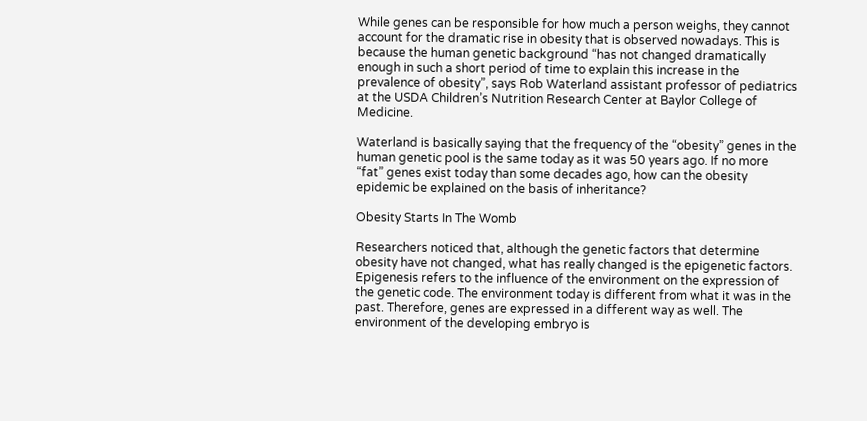While genes can be responsible for how much a person weighs, they cannot account for the dramatic rise in obesity that is observed nowadays. This is because the human genetic background “has not changed dramatically enough in such a short period of time to explain this increase in the prevalence of obesity”, says Rob Waterland assistant professor of pediatrics at the USDA Children’s Nutrition Research Center at Baylor College of Medicine.

Waterland is basically saying that the frequency of the “obesity” genes in the human genetic pool is the same today as it was 50 years ago. If no more “fat” genes exist today than some decades ago, how can the obesity epidemic be explained on the basis of inheritance?

Obesity Starts In The Womb

Researchers noticed that, although the genetic factors that determine obesity have not changed, what has really changed is the epigenetic factors. Epigenesis refers to the influence of the environment on the expression of the genetic code. The environment today is different from what it was in the past. Therefore, genes are expressed in a different way as well. The environment of the developing embryo is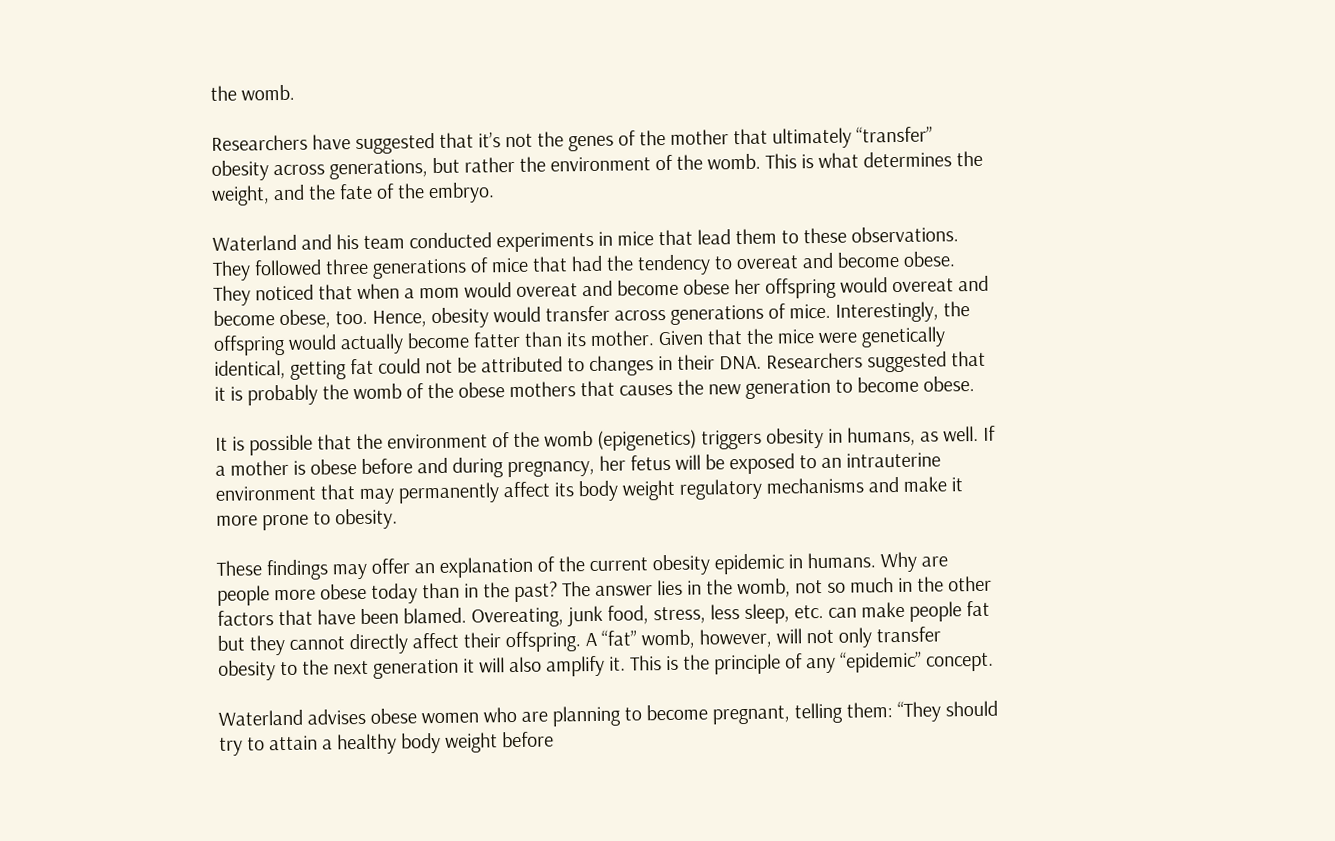the womb.

Researchers have suggested that it’s not the genes of the mother that ultimately “transfer” obesity across generations, but rather the environment of the womb. This is what determines the weight, and the fate of the embryo.

Waterland and his team conducted experiments in mice that lead them to these observations. They followed three generations of mice that had the tendency to overeat and become obese. They noticed that when a mom would overeat and become obese her offspring would overeat and become obese, too. Hence, obesity would transfer across generations of mice. Interestingly, the offspring would actually become fatter than its mother. Given that the mice were genetically identical, getting fat could not be attributed to changes in their DNA. Researchers suggested that it is probably the womb of the obese mothers that causes the new generation to become obese.

It is possible that the environment of the womb (epigenetics) triggers obesity in humans, as well. If a mother is obese before and during pregnancy, her fetus will be exposed to an intrauterine environment that may permanently affect its body weight regulatory mechanisms and make it more prone to obesity.

These findings may offer an explanation of the current obesity epidemic in humans. Why are people more obese today than in the past? The answer lies in the womb, not so much in the other factors that have been blamed. Overeating, junk food, stress, less sleep, etc. can make people fat but they cannot directly affect their offspring. A “fat” womb, however, will not only transfer obesity to the next generation it will also amplify it. This is the principle of any “epidemic” concept.

Waterland advises obese women who are planning to become pregnant, telling them: “They should try to attain a healthy body weight before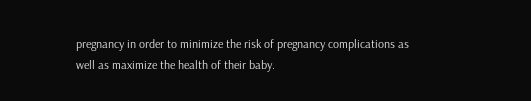pregnancy in order to minimize the risk of pregnancy complications as well as maximize the health of their baby.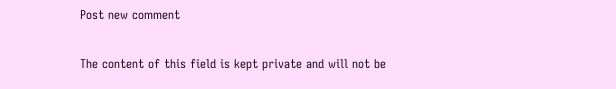Post new comment

The content of this field is kept private and will not be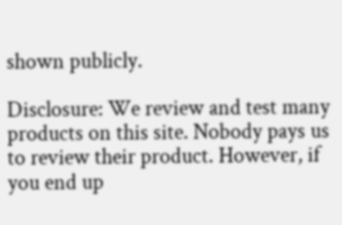shown publicly.

Disclosure: We review and test many products on this site. Nobody pays us to review their product. However, if you end up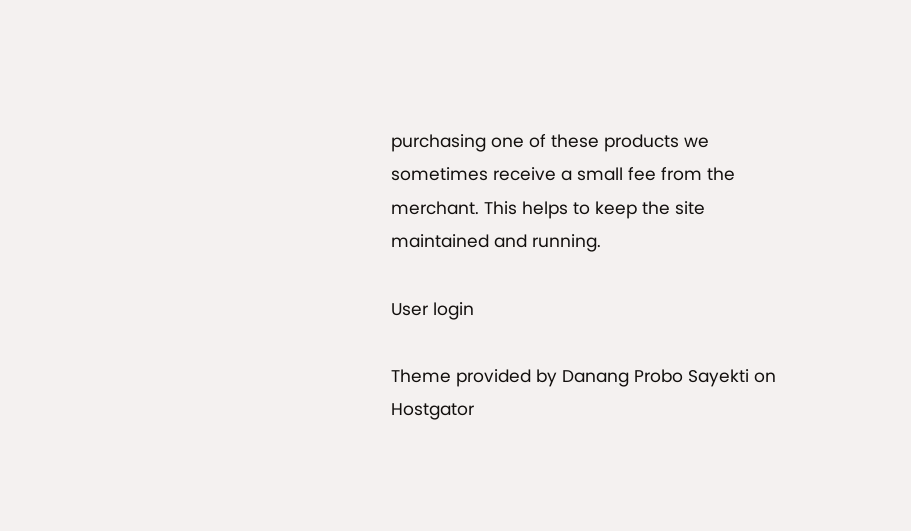purchasing one of these products we sometimes receive a small fee from the merchant. This helps to keep the site maintained and running.

User login

Theme provided by Danang Probo Sayekti on Hostgator